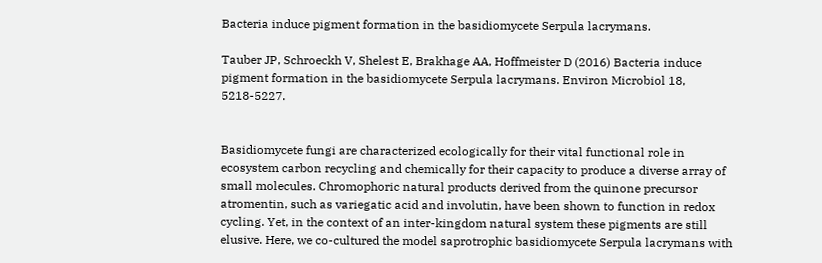Bacteria induce pigment formation in the basidiomycete Serpula lacrymans.

Tauber JP, Schroeckh V, Shelest E, Brakhage AA, Hoffmeister D (2016) Bacteria induce pigment formation in the basidiomycete Serpula lacrymans. Environ Microbiol 18, 5218-5227.


Basidiomycete fungi are characterized ecologically for their vital functional role in ecosystem carbon recycling and chemically for their capacity to produce a diverse array of small molecules. Chromophoric natural products derived from the quinone precursor atromentin, such as variegatic acid and involutin, have been shown to function in redox cycling. Yet, in the context of an inter-kingdom natural system these pigments are still elusive. Here, we co-cultured the model saprotrophic basidiomycete Serpula lacrymans with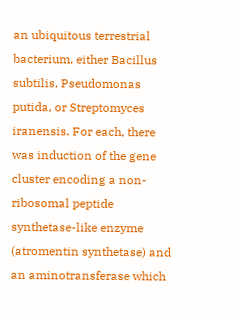an ubiquitous terrestrial bacterium, either Bacillus subtilis, Pseudomonas putida, or Streptomyces iranensis. For each, there was induction of the gene cluster encoding a non-ribosomal peptide synthetase-like enzyme (atromentin synthetase) and an aminotransferase which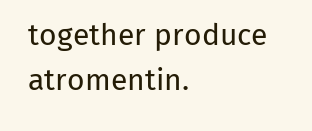together produce atromentin.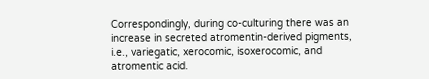Correspondingly, during co-culturing there was an increase in secreted atromentin-derived pigments, i.e., variegatic, xerocomic, isoxerocomic, and atromentic acid.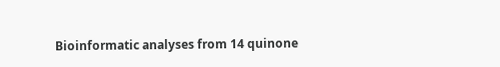Bioinformatic analyses from 14 quinone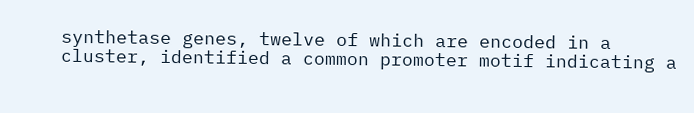synthetase genes, twelve of which are encoded in a cluster, identified a common promoter motif indicating a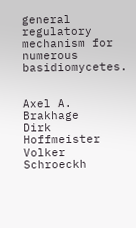general regulatory mechanism for numerous basidiomycetes.


Axel A. Brakhage
Dirk Hoffmeister
Volker Schroeckh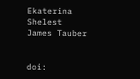Ekaterina Shelest
James Tauber


doi: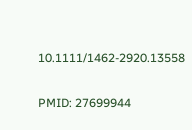10.1111/1462-2920.13558

PMID: 27699944